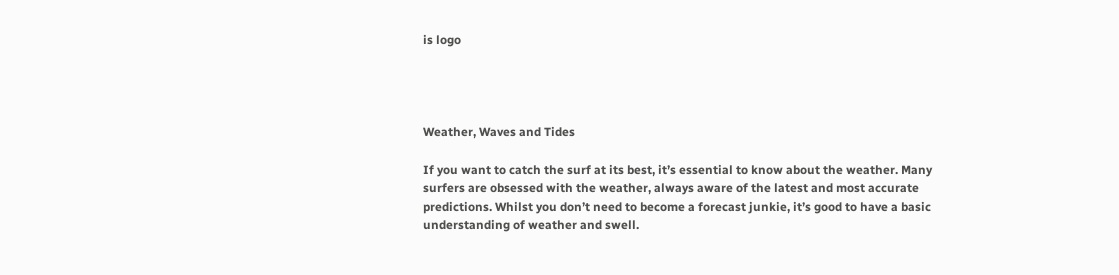is logo




Weather, Waves and Tides

If you want to catch the surf at its best, it’s essential to know about the weather. Many surfers are obsessed with the weather, always aware of the latest and most accurate predictions. Whilst you don’t need to become a forecast junkie, it’s good to have a basic understanding of weather and swell.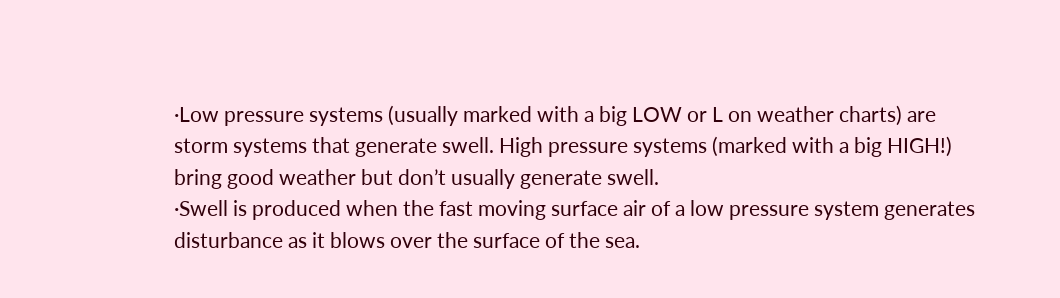·Low pressure systems (usually marked with a big LOW or L on weather charts) are storm systems that generate swell. High pressure systems (marked with a big HIGH!) bring good weather but don’t usually generate swell.
·Swell is produced when the fast moving surface air of a low pressure system generates disturbance as it blows over the surface of the sea.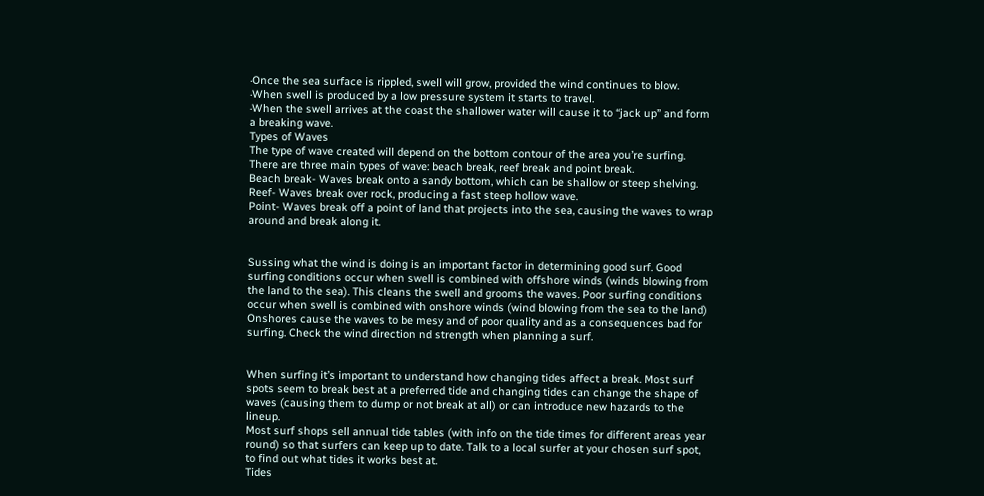·Once the sea surface is rippled, swell will grow, provided the wind continues to blow.
·When swell is produced by a low pressure system it starts to travel.
·When the swell arrives at the coast the shallower water will cause it to “jack up” and form a breaking wave.
Types of Waves
The type of wave created will depend on the bottom contour of the area you’re surfing. There are three main types of wave: beach break, reef break and point break.
Beach break- Waves break onto a sandy bottom, which can be shallow or steep shelving.
Reef- Waves break over rock, producing a fast steep hollow wave.
Point- Waves break off a point of land that projects into the sea, causing the waves to wrap around and break along it.


Sussing what the wind is doing is an important factor in determining good surf. Good surfing conditions occur when swell is combined with offshore winds (winds blowing from the land to the sea). This cleans the swell and grooms the waves. Poor surfing conditions occur when swell is combined with onshore winds (wind blowing from the sea to the land) Onshores cause the waves to be mesy and of poor quality and as a consequences bad for surfing. Check the wind direction nd strength when planning a surf.


When surfing it’s important to understand how changing tides affect a break. Most surf spots seem to break best at a preferred tide and changing tides can change the shape of waves (causing them to dump or not break at all) or can introduce new hazards to the lineup.
Most surf shops sell annual tide tables (with info on the tide times for different areas year round) so that surfers can keep up to date. Talk to a local surfer at your chosen surf spot, to find out what tides it works best at.
Tides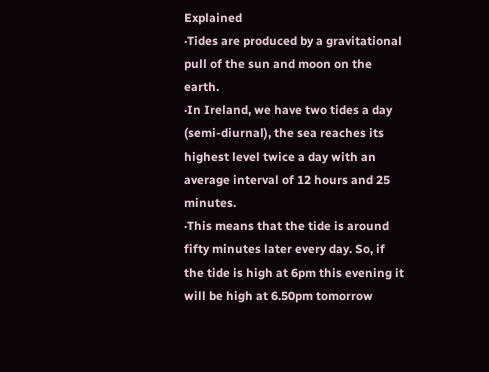Explained
·Tides are produced by a gravitational pull of the sun and moon on the earth.
·In Ireland, we have two tides a day (semi-diurnal), the sea reaches its highest level twice a day with an average interval of 12 hours and 25 minutes.
·This means that the tide is around fifty minutes later every day. So, if the tide is high at 6pm this evening it will be high at 6.50pm tomorrow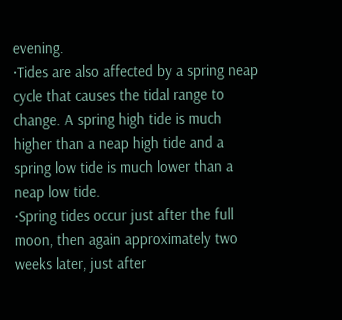evening.
·Tides are also affected by a spring neap cycle that causes the tidal range to change. A spring high tide is much higher than a neap high tide and a spring low tide is much lower than a neap low tide.
·Spring tides occur just after the full moon, then again approximately two weeks later, just after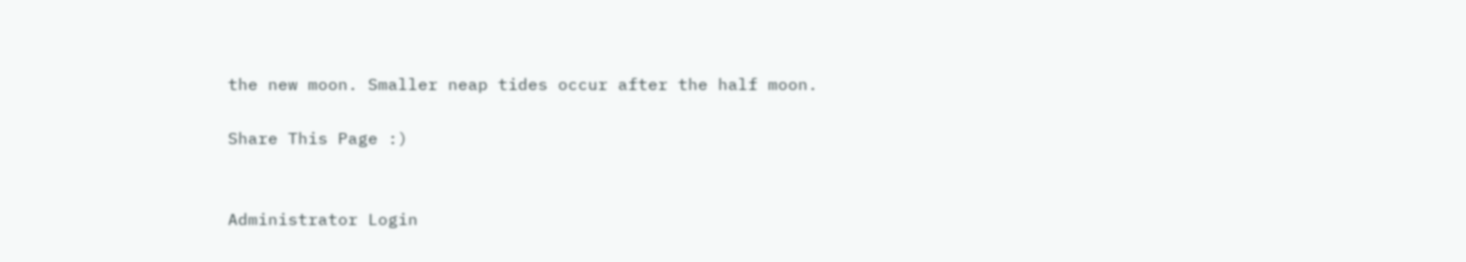the new moon. Smaller neap tides occur after the half moon.

Share This Page :)


Administrator Login